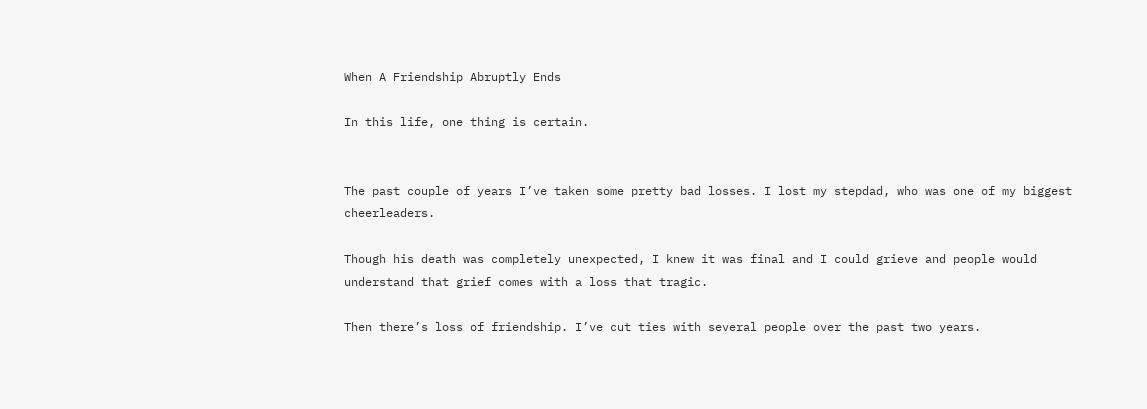When A Friendship Abruptly Ends

In this life, one thing is certain.


The past couple of years I’ve taken some pretty bad losses. I lost my stepdad, who was one of my biggest cheerleaders.

Though his death was completely unexpected, I knew it was final and I could grieve and people would understand that grief comes with a loss that tragic.

Then there’s loss of friendship. I’ve cut ties with several people over the past two years.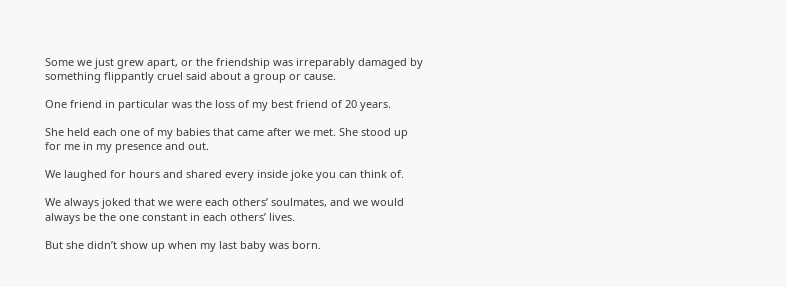Some we just grew apart, or the friendship was irreparably damaged by something flippantly cruel said about a group or cause.

One friend in particular was the loss of my best friend of 20 years.

She held each one of my babies that came after we met. She stood up for me in my presence and out.

We laughed for hours and shared every inside joke you can think of.

We always joked that we were each others’ soulmates, and we would always be the one constant in each others’ lives.

But she didn’t show up when my last baby was born.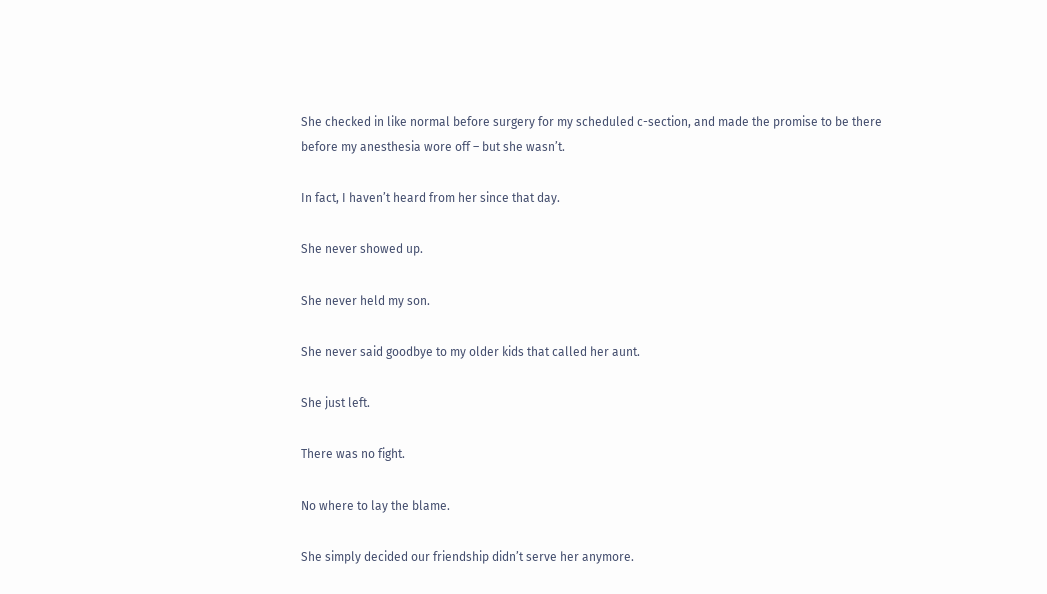She checked in like normal before surgery for my scheduled c-section, and made the promise to be there before my anesthesia wore off – but she wasn’t.

In fact, I haven’t heard from her since that day.

She never showed up.

She never held my son.

She never said goodbye to my older kids that called her aunt.

She just left.

There was no fight.

No where to lay the blame.

She simply decided our friendship didn’t serve her anymore.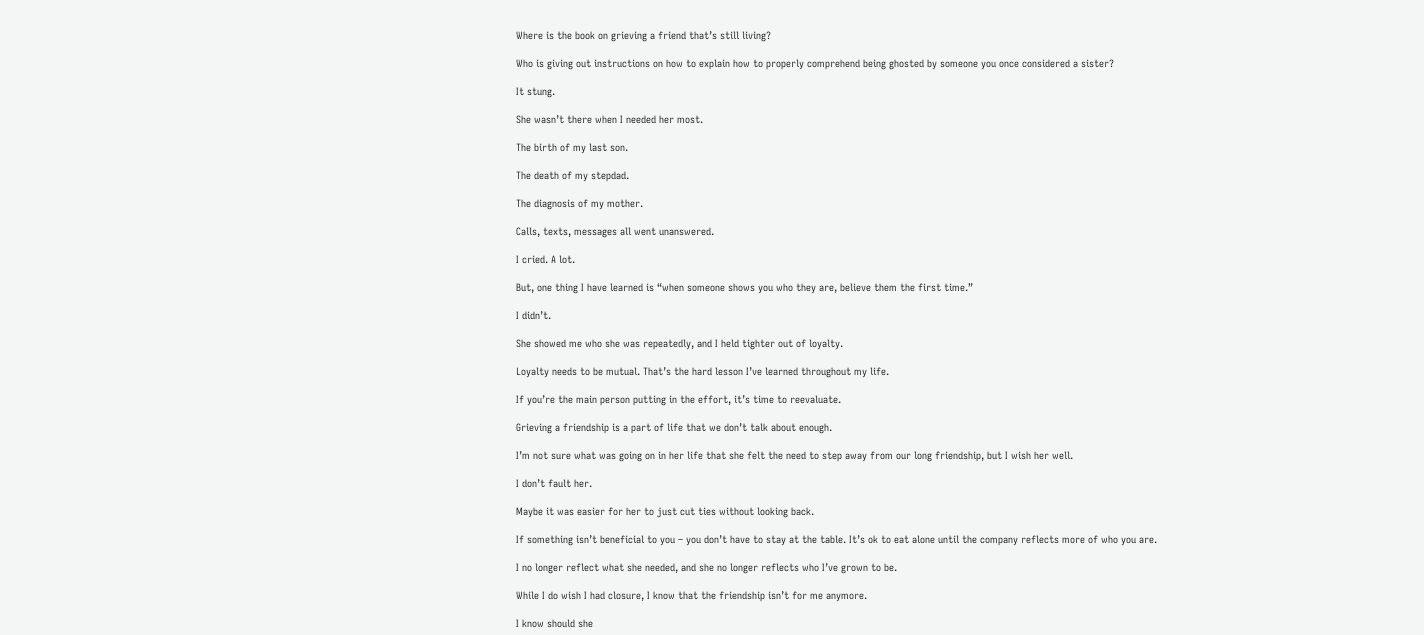Where is the book on grieving a friend that’s still living?

Who is giving out instructions on how to explain how to properly comprehend being ghosted by someone you once considered a sister?

It stung.

She wasn’t there when I needed her most.

The birth of my last son.

The death of my stepdad.

The diagnosis of my mother.

Calls, texts, messages all went unanswered.

I cried. A lot.

But, one thing I have learned is “when someone shows you who they are, believe them the first time.”

I didn’t.

She showed me who she was repeatedly, and I held tighter out of loyalty.

Loyalty needs to be mutual. That’s the hard lesson I’ve learned throughout my life.

If you’re the main person putting in the effort, it’s time to reevaluate.

Grieving a friendship is a part of life that we don’t talk about enough.

I’m not sure what was going on in her life that she felt the need to step away from our long friendship, but I wish her well.

I don’t fault her.

Maybe it was easier for her to just cut ties without looking back.

If something isn’t beneficial to you – you don’t have to stay at the table. It’s ok to eat alone until the company reflects more of who you are.

I no longer reflect what she needed, and she no longer reflects who I’ve grown to be.

While I do wish I had closure, I know that the friendship isn’t for me anymore.

I know should she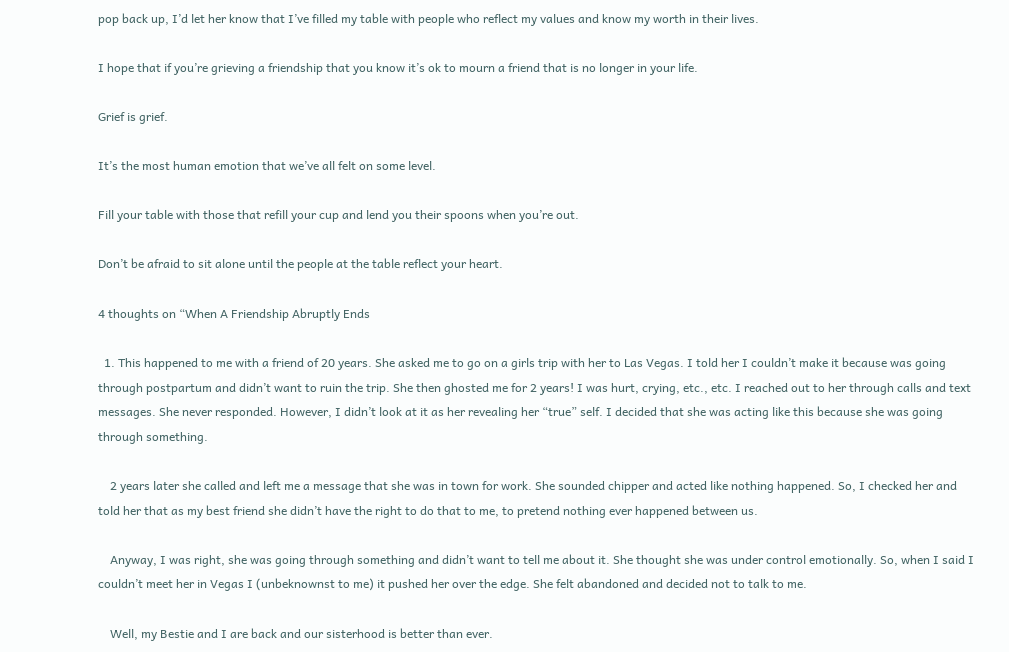pop back up, I’d let her know that I’ve filled my table with people who reflect my values and know my worth in their lives.

I hope that if you’re grieving a friendship that you know it’s ok to mourn a friend that is no longer in your life.

Grief is grief.

It’s the most human emotion that we’ve all felt on some level.

Fill your table with those that refill your cup and lend you their spoons when you’re out.

Don’t be afraid to sit alone until the people at the table reflect your heart.

4 thoughts on “When A Friendship Abruptly Ends

  1. This happened to me with a friend of 20 years. She asked me to go on a girls trip with her to Las Vegas. I told her I couldn’t make it because was going through postpartum and didn’t want to ruin the trip. She then ghosted me for 2 years! I was hurt, crying, etc., etc. I reached out to her through calls and text messages. She never responded. However, I didn’t look at it as her revealing her “true” self. I decided that she was acting like this because she was going through something.

    2 years later she called and left me a message that she was in town for work. She sounded chipper and acted like nothing happened. So, I checked her and told her that as my best friend she didn’t have the right to do that to me, to pretend nothing ever happened between us.

    Anyway, I was right, she was going through something and didn’t want to tell me about it. She thought she was under control emotionally. So, when I said I couldn’t meet her in Vegas I (unbeknownst to me) it pushed her over the edge. She felt abandoned and decided not to talk to me.

    Well, my Bestie and I are back and our sisterhood is better than ever.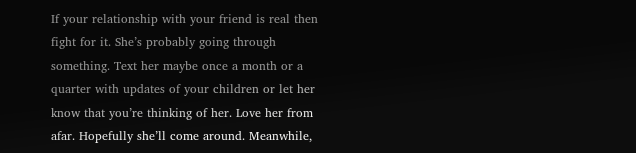If your relationship with your friend is real then fight for it. She’s probably going through something. Text her maybe once a month or a quarter with updates of your children or let her know that you’re thinking of her. Love her from afar. Hopefully she’ll come around. Meanwhile,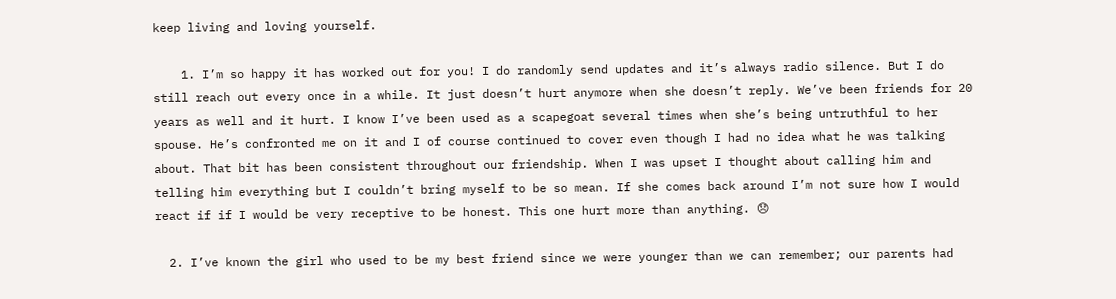keep living and loving yourself.

    1. I’m so happy it has worked out for you! I do randomly send updates and it’s always radio silence. But I do still reach out every once in a while. It just doesn’t hurt anymore when she doesn’t reply. We’ve been friends for 20 years as well and it hurt. I know I’ve been used as a scapegoat several times when she’s being untruthful to her spouse. He’s confronted me on it and I of course continued to cover even though I had no idea what he was talking about. That bit has been consistent throughout our friendship. When I was upset I thought about calling him and telling him everything but I couldn’t bring myself to be so mean. If she comes back around I’m not sure how I would react if if I would be very receptive to be honest. This one hurt more than anything. 😞

  2. I’ve known the girl who used to be my best friend since we were younger than we can remember; our parents had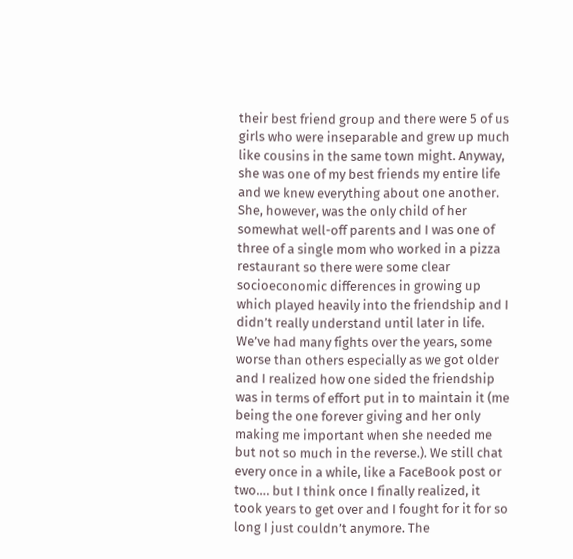their best friend group and there were 5 of us girls who were inseparable and grew up much like cousins in the same town might. Anyway, she was one of my best friends my entire life and we knew everything about one another. She, however, was the only child of her somewhat well-off parents and I was one of three of a single mom who worked in a pizza restaurant so there were some clear socioeconomic differences in growing up which played heavily into the friendship and I didn’t really understand until later in life. We’ve had many fights over the years, some worse than others especially as we got older and I realized how one sided the friendship was in terms of effort put in to maintain it (me being the one forever giving and her only making me important when she needed me but not so much in the reverse.). We still chat every once in a while, like a FaceBook post or two…. but I think once I finally realized, it took years to get over and I fought for it for so long I just couldn’t anymore. The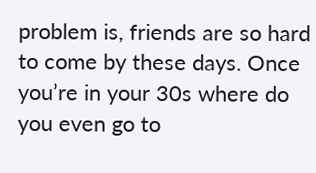problem is, friends are so hard to come by these days. Once you’re in your 30s where do you even go to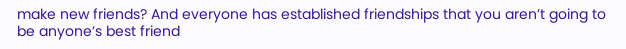make new friends? And everyone has established friendships that you aren’t going to be anyone’s best friend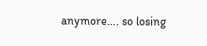anymore…. so losing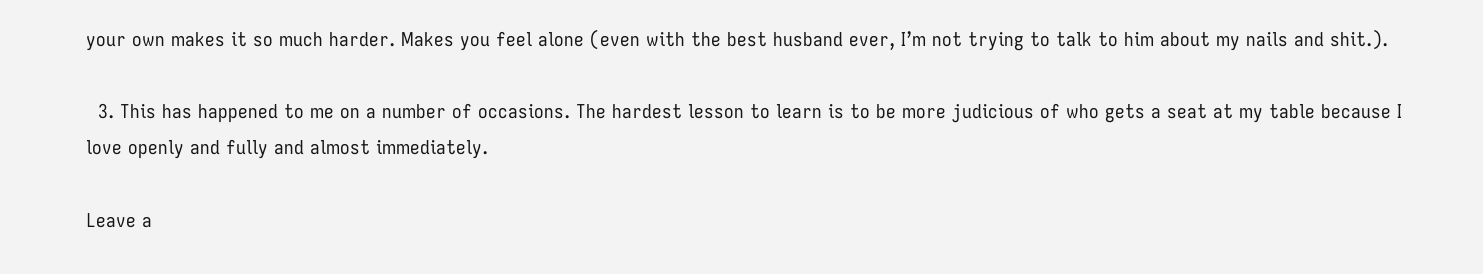your own makes it so much harder. Makes you feel alone (even with the best husband ever, I’m not trying to talk to him about my nails and shit.).

  3. This has happened to me on a number of occasions. The hardest lesson to learn is to be more judicious of who gets a seat at my table because I love openly and fully and almost immediately.

Leave a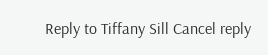Reply to Tiffany Sill Cancel reply